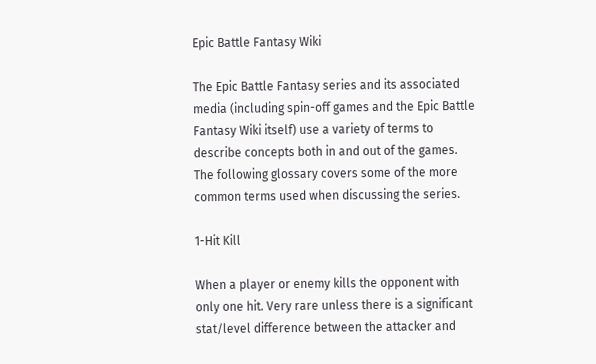Epic Battle Fantasy Wiki

The Epic Battle Fantasy series and its associated media (including spin-off games and the Epic Battle Fantasy Wiki itself) use a variety of terms to describe concepts both in and out of the games. The following glossary covers some of the more common terms used when discussing the series.

1-Hit Kill

When a player or enemy kills the opponent with only one hit. Very rare unless there is a significant stat/level difference between the attacker and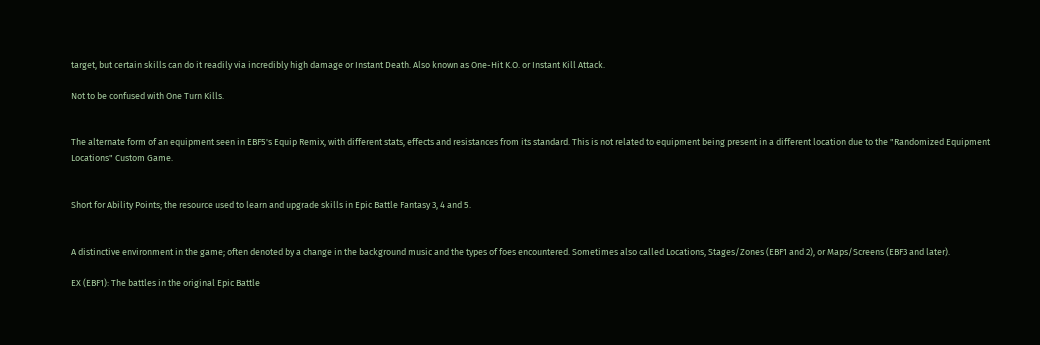target, but certain skills can do it readily via incredibly high damage or Instant Death. Also known as One-Hit K.O. or Instant Kill Attack.

Not to be confused with One Turn Kills.


The alternate form of an equipment seen in EBF5's Equip Remix, with different stats, effects and resistances from its standard. This is not related to equipment being present in a different location due to the "Randomized Equipment Locations" Custom Game.


Short for Ability Points; the resource used to learn and upgrade skills in Epic Battle Fantasy 3, 4 and 5.


A distinctive environment in the game; often denoted by a change in the background music and the types of foes encountered. Sometimes also called Locations, Stages/Zones (EBF1 and 2), or Maps/Screens (EBF3 and later).

EX (EBF1): The battles in the original Epic Battle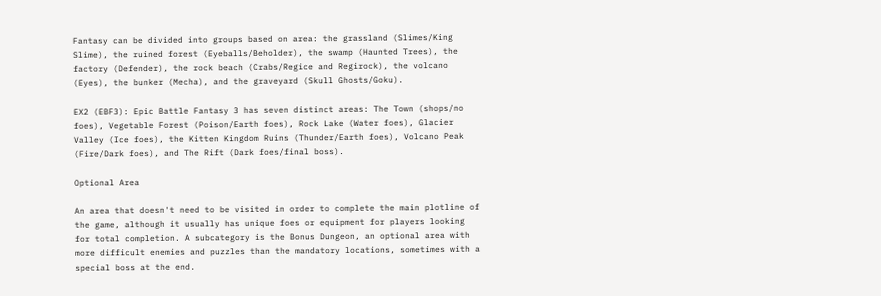Fantasy can be divided into groups based on area: the grassland (Slimes/King Slime), the ruined forest (Eyeballs/Beholder), the swamp (Haunted Trees), the factory (Defender), the rock beach (Crabs/Regice and Regirock), the volcano (Eyes), the bunker (Mecha), and the graveyard (Skull Ghosts/Goku).

EX2 (EBF3): Epic Battle Fantasy 3 has seven distinct areas: The Town (shops/no foes), Vegetable Forest (Poison/Earth foes), Rock Lake (Water foes), Glacier Valley (Ice foes), the Kitten Kingdom Ruins (Thunder/Earth foes), Volcano Peak (Fire/Dark foes), and The Rift (Dark foes/final boss).

Optional Area

An area that doesn't need to be visited in order to complete the main plotline of the game, although it usually has unique foes or equipment for players looking for total completion. A subcategory is the Bonus Dungeon, an optional area with more difficult enemies and puzzles than the mandatory locations, sometimes with a special boss at the end.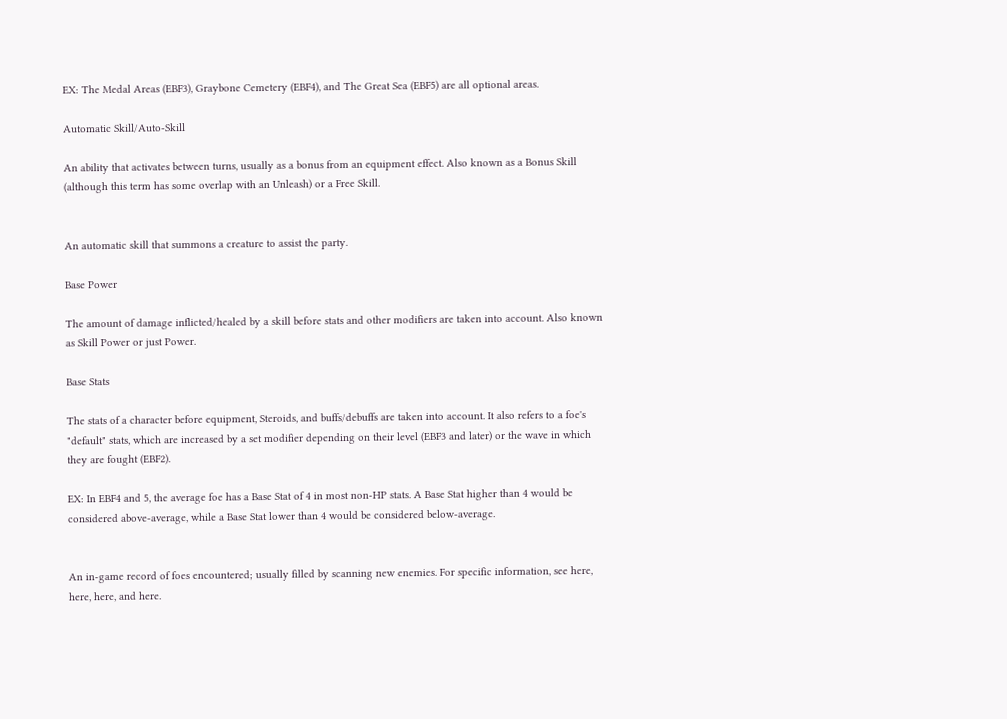EX: The Medal Areas (EBF3), Graybone Cemetery (EBF4), and The Great Sea (EBF5) are all optional areas.

Automatic Skill/Auto-Skill

An ability that activates between turns, usually as a bonus from an equipment effect. Also known as a Bonus Skill (although this term has some overlap with an Unleash) or a Free Skill.


An automatic skill that summons a creature to assist the party.

Base Power

The amount of damage inflicted/healed by a skill before stats and other modifiers are taken into account. Also known as Skill Power or just Power.

Base Stats

The stats of a character before equipment, Steroids, and buffs/debuffs are taken into account. It also refers to a foe's "default" stats, which are increased by a set modifier depending on their level (EBF3 and later) or the wave in which they are fought (EBF2).

EX: In EBF4 and 5, the average foe has a Base Stat of 4 in most non-HP stats. A Base Stat higher than 4 would be considered above-average, while a Base Stat lower than 4 would be considered below-average.


An in-game record of foes encountered; usually filled by scanning new enemies. For specific information, see here, here, here, and here.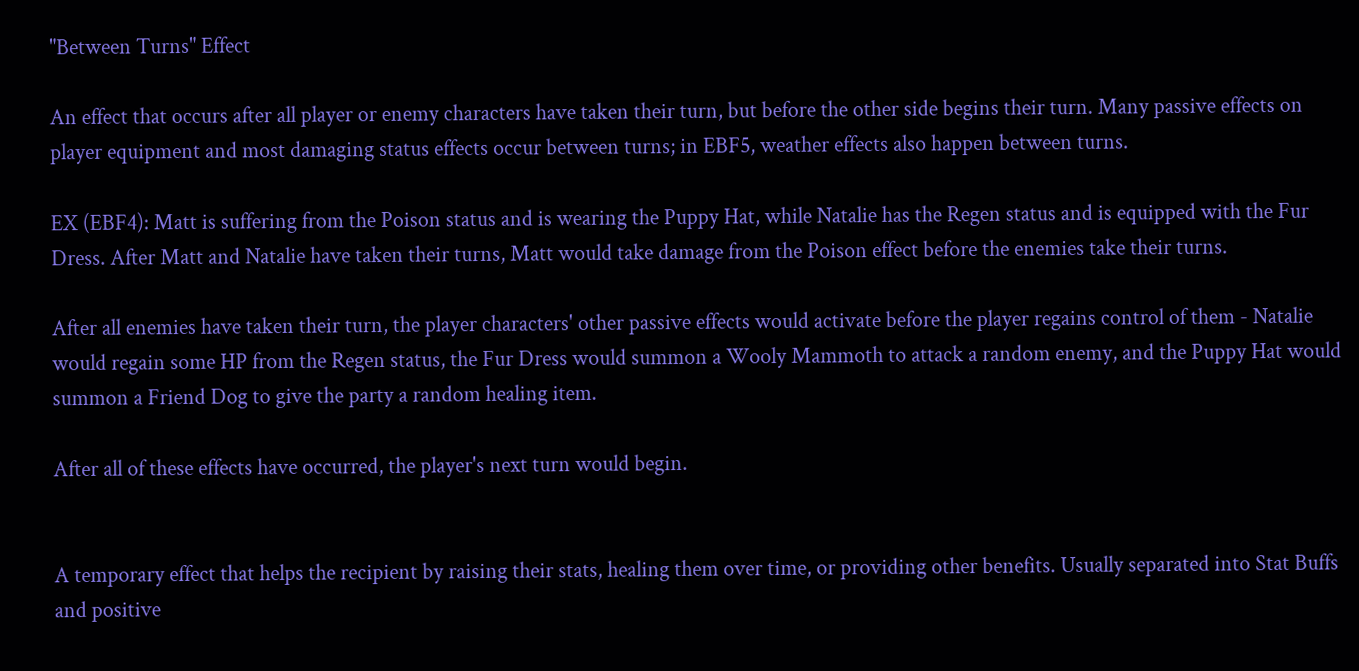"Between Turns" Effect

An effect that occurs after all player or enemy characters have taken their turn, but before the other side begins their turn. Many passive effects on player equipment and most damaging status effects occur between turns; in EBF5, weather effects also happen between turns.

EX (EBF4): Matt is suffering from the Poison status and is wearing the Puppy Hat, while Natalie has the Regen status and is equipped with the Fur Dress. After Matt and Natalie have taken their turns, Matt would take damage from the Poison effect before the enemies take their turns.

After all enemies have taken their turn, the player characters' other passive effects would activate before the player regains control of them - Natalie would regain some HP from the Regen status, the Fur Dress would summon a Wooly Mammoth to attack a random enemy, and the Puppy Hat would summon a Friend Dog to give the party a random healing item.

After all of these effects have occurred, the player's next turn would begin.


A temporary effect that helps the recipient by raising their stats, healing them over time, or providing other benefits. Usually separated into Stat Buffs and positive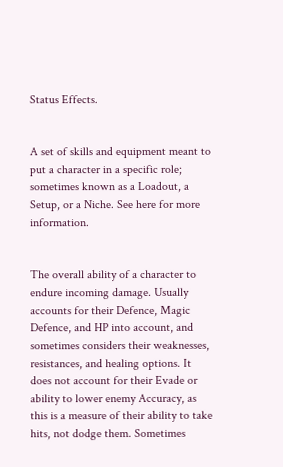Status Effects.


A set of skills and equipment meant to put a character in a specific role; sometimes known as a Loadout, a Setup, or a Niche. See here for more information.


The overall ability of a character to endure incoming damage. Usually accounts for their Defence, Magic Defence, and HP into account, and sometimes considers their weaknesses, resistances, and healing options. It does not account for their Evade or ability to lower enemy Accuracy, as this is a measure of their ability to take hits, not dodge them. Sometimes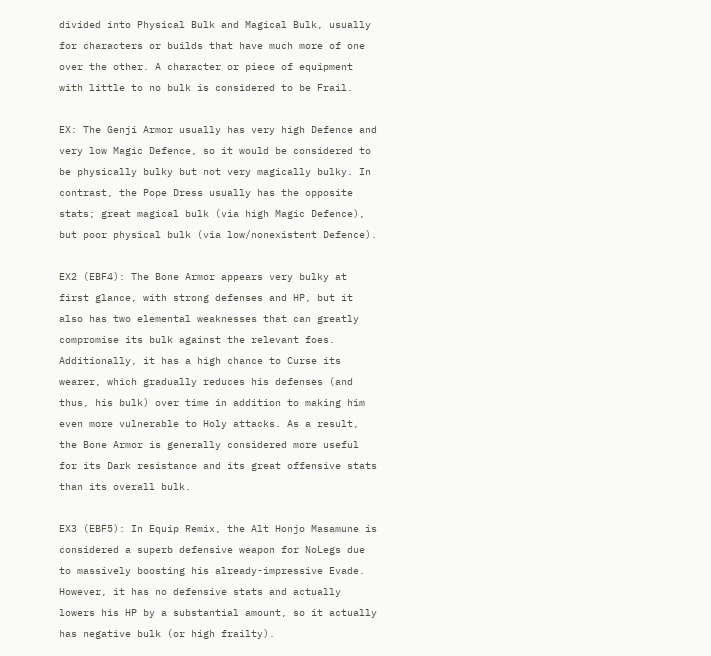divided into Physical Bulk and Magical Bulk, usually for characters or builds that have much more of one over the other. A character or piece of equipment with little to no bulk is considered to be Frail.

EX: The Genji Armor usually has very high Defence and very low Magic Defence, so it would be considered to be physically bulky but not very magically bulky. In contrast, the Pope Dress usually has the opposite stats; great magical bulk (via high Magic Defence), but poor physical bulk (via low/nonexistent Defence).

EX2 (EBF4): The Bone Armor appears very bulky at first glance, with strong defenses and HP, but it also has two elemental weaknesses that can greatly compromise its bulk against the relevant foes. Additionally, it has a high chance to Curse its wearer, which gradually reduces his defenses (and thus, his bulk) over time in addition to making him even more vulnerable to Holy attacks. As a result, the Bone Armor is generally considered more useful for its Dark resistance and its great offensive stats than its overall bulk.

EX3 (EBF5): In Equip Remix, the Alt Honjo Masamune is considered a superb defensive weapon for NoLegs due to massively boosting his already-impressive Evade. However, it has no defensive stats and actually lowers his HP by a substantial amount, so it actually has negative bulk (or high frailty).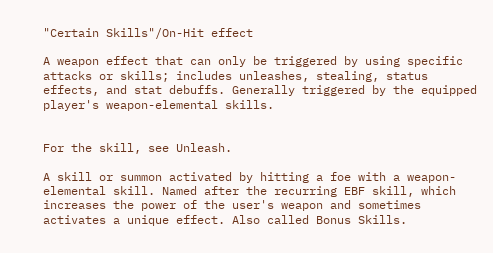"Certain Skills"/On-Hit effect

A weapon effect that can only be triggered by using specific attacks or skills; includes unleashes, stealing, status effects, and stat debuffs. Generally triggered by the equipped player's weapon-elemental skills.


For the skill, see Unleash.

A skill or summon activated by hitting a foe with a weapon-elemental skill. Named after the recurring EBF skill, which increases the power of the user's weapon and sometimes activates a unique effect. Also called Bonus Skills.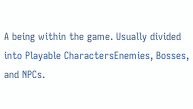A being within the game. Usually divided into Playable CharactersEnemies, Bosses, and NPCs.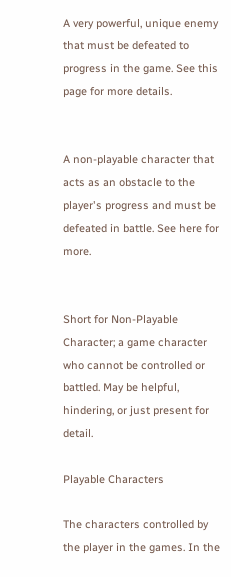A very powerful, unique enemy that must be defeated to progress in the game. See this page for more details.


A non-playable character that acts as an obstacle to the player's progress and must be defeated in battle. See here for more.


Short for Non-Playable Character; a game character who cannot be controlled or battled. May be helpful, hindering, or just present for detail.

Playable Characters

The characters controlled by the player in the games. In the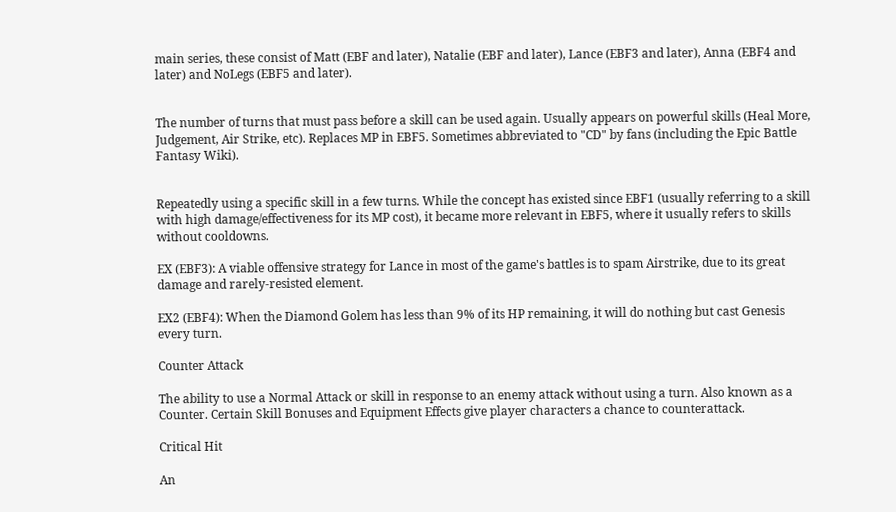main series, these consist of Matt (EBF and later), Natalie (EBF and later), Lance (EBF3 and later), Anna (EBF4 and later) and NoLegs (EBF5 and later).


The number of turns that must pass before a skill can be used again. Usually appears on powerful skills (Heal More, Judgement, Air Strike, etc). Replaces MP in EBF5. Sometimes abbreviated to "CD" by fans (including the Epic Battle Fantasy Wiki).


Repeatedly using a specific skill in a few turns. While the concept has existed since EBF1 (usually referring to a skill with high damage/effectiveness for its MP cost), it became more relevant in EBF5, where it usually refers to skills without cooldowns.

EX (EBF3): A viable offensive strategy for Lance in most of the game's battles is to spam Airstrike, due to its great damage and rarely-resisted element.

EX2 (EBF4): When the Diamond Golem has less than 9% of its HP remaining, it will do nothing but cast Genesis every turn.

Counter Attack

The ability to use a Normal Attack or skill in response to an enemy attack without using a turn. Also known as a Counter. Certain Skill Bonuses and Equipment Effects give player characters a chance to counterattack.

Critical Hit

An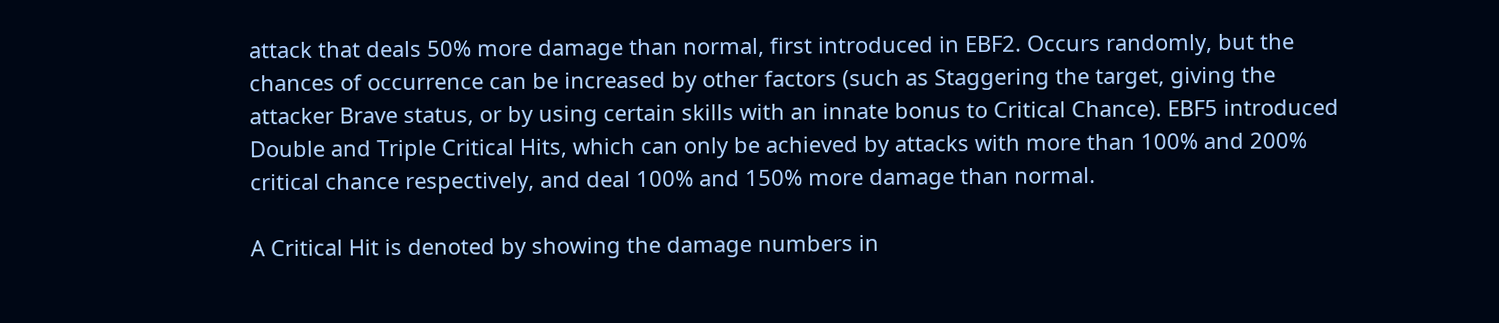attack that deals 50% more damage than normal, first introduced in EBF2. Occurs randomly, but the chances of occurrence can be increased by other factors (such as Staggering the target, giving the attacker Brave status, or by using certain skills with an innate bonus to Critical Chance). EBF5 introduced Double and Triple Critical Hits, which can only be achieved by attacks with more than 100% and 200% critical chance respectively, and deal 100% and 150% more damage than normal.

A Critical Hit is denoted by showing the damage numbers in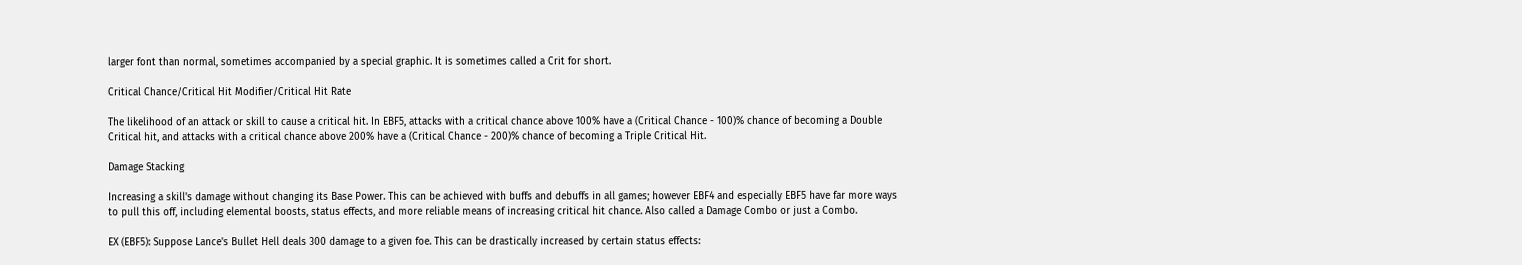larger font than normal, sometimes accompanied by a special graphic. It is sometimes called a Crit for short.

Critical Chance/Critical Hit Modifier/Critical Hit Rate

The likelihood of an attack or skill to cause a critical hit. In EBF5, attacks with a critical chance above 100% have a (Critical Chance - 100)% chance of becoming a Double Critical hit, and attacks with a critical chance above 200% have a (Critical Chance - 200)% chance of becoming a Triple Critical Hit.

Damage Stacking

Increasing a skill's damage without changing its Base Power. This can be achieved with buffs and debuffs in all games; however EBF4 and especially EBF5 have far more ways to pull this off, including elemental boosts, status effects, and more reliable means of increasing critical hit chance. Also called a Damage Combo or just a Combo.

EX (EBF5): Suppose Lance's Bullet Hell deals 300 damage to a given foe. This can be drastically increased by certain status effects: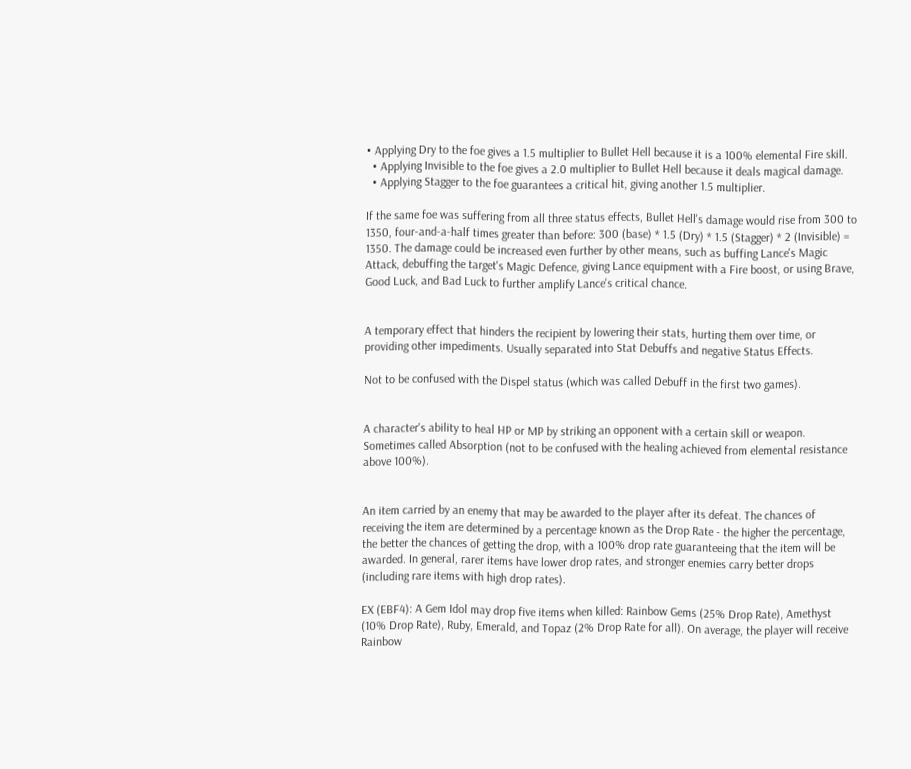• Applying Dry to the foe gives a 1.5 multiplier to Bullet Hell because it is a 100% elemental Fire skill.
  • Applying Invisible to the foe gives a 2.0 multiplier to Bullet Hell because it deals magical damage.
  • Applying Stagger to the foe guarantees a critical hit, giving another 1.5 multiplier.

If the same foe was suffering from all three status effects, Bullet Hell's damage would rise from 300 to 1350, four-and-a-half times greater than before: 300 (base) * 1.5 (Dry) * 1.5 (Stagger) * 2 (Invisible) = 1350. The damage could be increased even further by other means, such as buffing Lance's Magic Attack, debuffing the target's Magic Defence, giving Lance equipment with a Fire boost, or using Brave, Good Luck, and Bad Luck to further amplify Lance's critical chance.


A temporary effect that hinders the recipient by lowering their stats, hurting them over time, or providing other impediments. Usually separated into Stat Debuffs and negative Status Effects.

Not to be confused with the Dispel status (which was called Debuff in the first two games).


A character's ability to heal HP or MP by striking an opponent with a certain skill or weapon. Sometimes called Absorption (not to be confused with the healing achieved from elemental resistance above 100%).


An item carried by an enemy that may be awarded to the player after its defeat. The chances of receiving the item are determined by a percentage known as the Drop Rate - the higher the percentage, the better the chances of getting the drop, with a 100% drop rate guaranteeing that the item will be awarded. In general, rarer items have lower drop rates, and stronger enemies carry better drops (including rare items with high drop rates).

EX (EBF4): A Gem Idol may drop five items when killed: Rainbow Gems (25% Drop Rate), Amethyst (10% Drop Rate), Ruby, Emerald, and Topaz (2% Drop Rate for all). On average, the player will receive Rainbow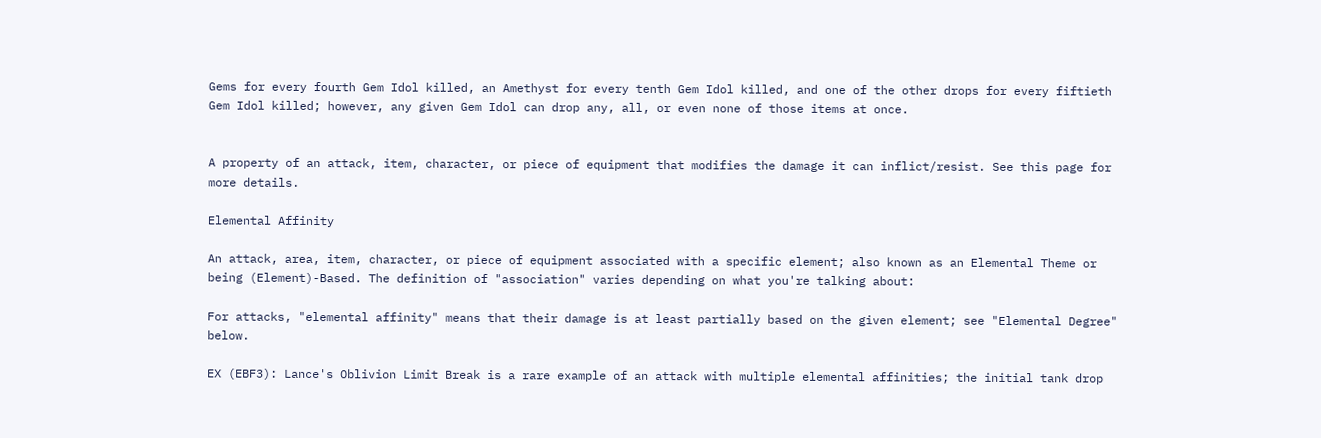Gems for every fourth Gem Idol killed, an Amethyst for every tenth Gem Idol killed, and one of the other drops for every fiftieth Gem Idol killed; however, any given Gem Idol can drop any, all, or even none of those items at once.


A property of an attack, item, character, or piece of equipment that modifies the damage it can inflict/resist. See this page for more details.

Elemental Affinity

An attack, area, item, character, or piece of equipment associated with a specific element; also known as an Elemental Theme or being (Element)-Based. The definition of "association" varies depending on what you're talking about:

For attacks, "elemental affinity" means that their damage is at least partially based on the given element; see "Elemental Degree" below.

EX (EBF3): Lance's Oblivion Limit Break is a rare example of an attack with multiple elemental affinities; the initial tank drop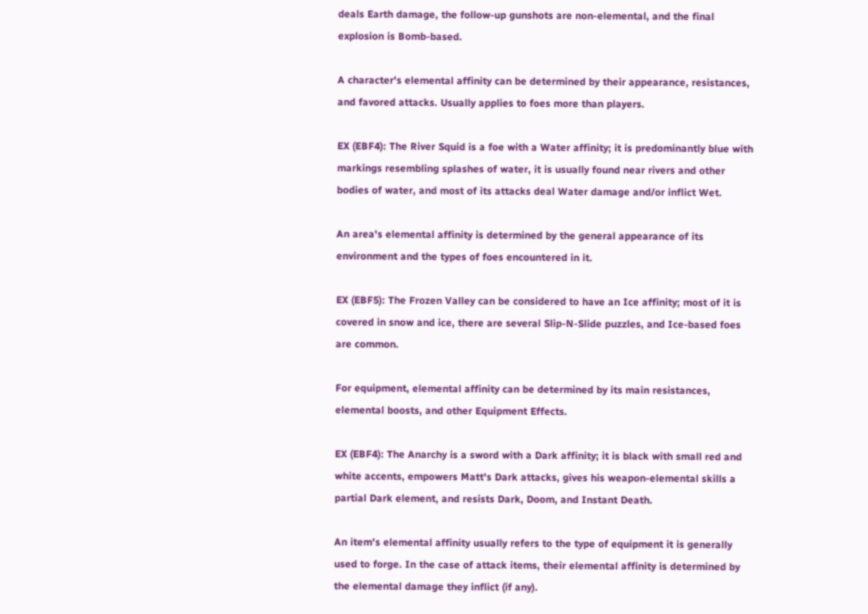deals Earth damage, the follow-up gunshots are non-elemental, and the final explosion is Bomb-based.

A character's elemental affinity can be determined by their appearance, resistances, and favored attacks. Usually applies to foes more than players.

EX (EBF4): The River Squid is a foe with a Water affinity; it is predominantly blue with markings resembling splashes of water, it is usually found near rivers and other bodies of water, and most of its attacks deal Water damage and/or inflict Wet.

An area's elemental affinity is determined by the general appearance of its environment and the types of foes encountered in it.

EX (EBF5): The Frozen Valley can be considered to have an Ice affinity; most of it is covered in snow and ice, there are several Slip-N-Slide puzzles, and Ice-based foes are common.

For equipment, elemental affinity can be determined by its main resistances, elemental boosts, and other Equipment Effects.

EX (EBF4): The Anarchy is a sword with a Dark affinity; it is black with small red and white accents, empowers Matt's Dark attacks, gives his weapon-elemental skills a partial Dark element, and resists Dark, Doom, and Instant Death.

An item's elemental affinity usually refers to the type of equipment it is generally used to forge. In the case of attack items, their elemental affinity is determined by the elemental damage they inflict (if any).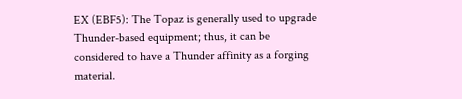EX (EBF5): The Topaz is generally used to upgrade Thunder-based equipment; thus, it can be considered to have a Thunder affinity as a forging material.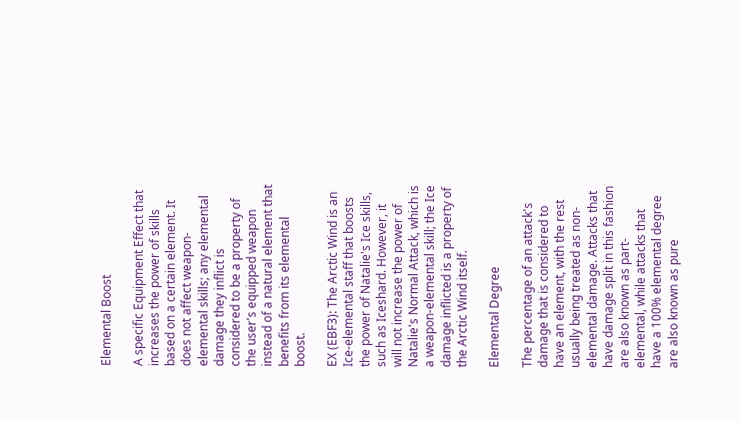Elemental Boost

A specific Equipment Effect that increases the power of skills based on a certain element. It does not affect weapon-elemental skills; any elemental damage they inflict is considered to be a property of the user's equipped weapon instead of a natural element that benefits from its elemental boost.

EX (EBF3): The Arctic Wind is an Ice-elemental staff that boosts the power of Natalie's Ice skills, such as Iceshard. However, it will not increase the power of Natalie's Normal Attack, which is a weapon-elemental skill; the Ice damage inflicted is a property of the Arctic Wind itself.

Elemental Degree

The percentage of an attack's damage that is considered to have an element, with the rest usually being treated as non-elemental damage. Attacks that have damage split in this fashion are also known as part-elemental, while attacks that have a 100% elemental degree are also known as pure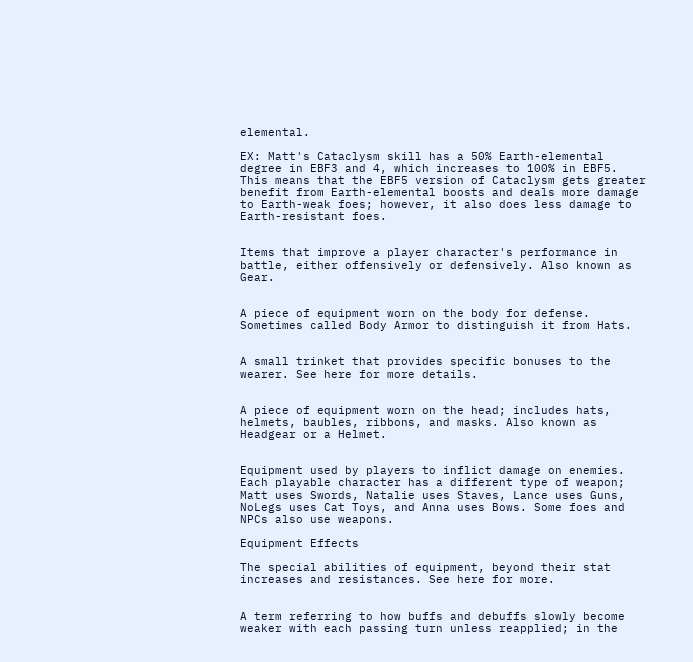elemental.

EX: Matt's Cataclysm skill has a 50% Earth-elemental degree in EBF3 and 4, which increases to 100% in EBF5. This means that the EBF5 version of Cataclysm gets greater benefit from Earth-elemental boosts and deals more damage to Earth-weak foes; however, it also does less damage to Earth-resistant foes.


Items that improve a player character's performance in battle, either offensively or defensively. Also known as Gear.


A piece of equipment worn on the body for defense. Sometimes called Body Armor to distinguish it from Hats.


A small trinket that provides specific bonuses to the wearer. See here for more details.


A piece of equipment worn on the head; includes hats, helmets, baubles, ribbons, and masks. Also known as Headgear or a Helmet.


Equipment used by players to inflict damage on enemies. Each playable character has a different type of weapon; Matt uses Swords, Natalie uses Staves, Lance uses Guns, NoLegs uses Cat Toys, and Anna uses Bows. Some foes and NPCs also use weapons.

Equipment Effects

The special abilities of equipment, beyond their stat increases and resistances. See here for more.


A term referring to how buffs and debuffs slowly become weaker with each passing turn unless reapplied; in the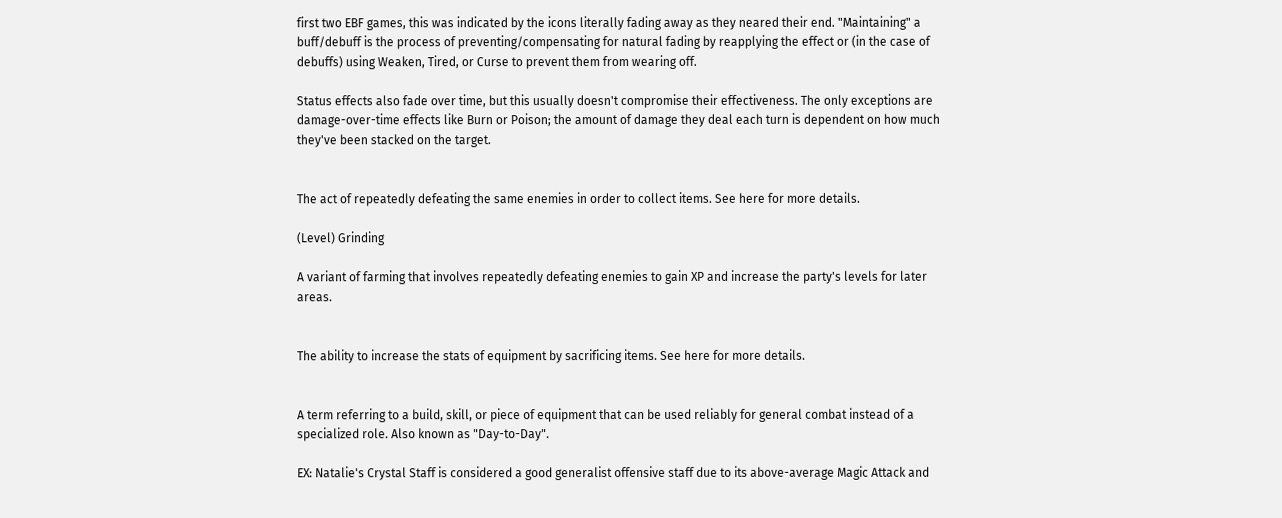first two EBF games, this was indicated by the icons literally fading away as they neared their end. "Maintaining" a buff/debuff is the process of preventing/compensating for natural fading by reapplying the effect or (in the case of debuffs) using Weaken, Tired, or Curse to prevent them from wearing off.

Status effects also fade over time, but this usually doesn't compromise their effectiveness. The only exceptions are damage-over-time effects like Burn or Poison; the amount of damage they deal each turn is dependent on how much they've been stacked on the target.


The act of repeatedly defeating the same enemies in order to collect items. See here for more details.

(Level) Grinding

A variant of farming that involves repeatedly defeating enemies to gain XP and increase the party's levels for later areas.


The ability to increase the stats of equipment by sacrificing items. See here for more details.


A term referring to a build, skill, or piece of equipment that can be used reliably for general combat instead of a specialized role. Also known as "Day-to-Day".

EX: Natalie's Crystal Staff is considered a good generalist offensive staff due to its above-average Magic Attack and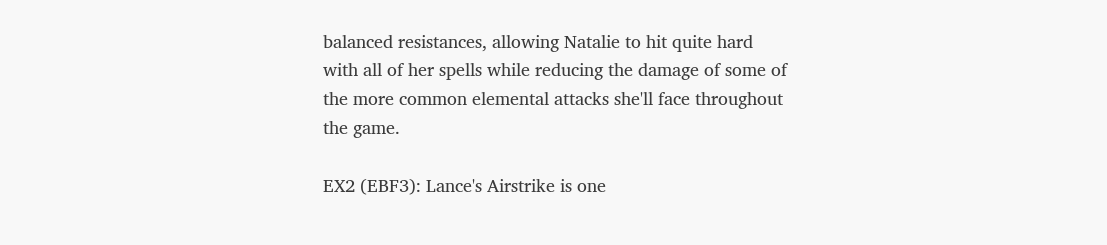balanced resistances, allowing Natalie to hit quite hard with all of her spells while reducing the damage of some of the more common elemental attacks she'll face throughout the game.

EX2 (EBF3): Lance's Airstrike is one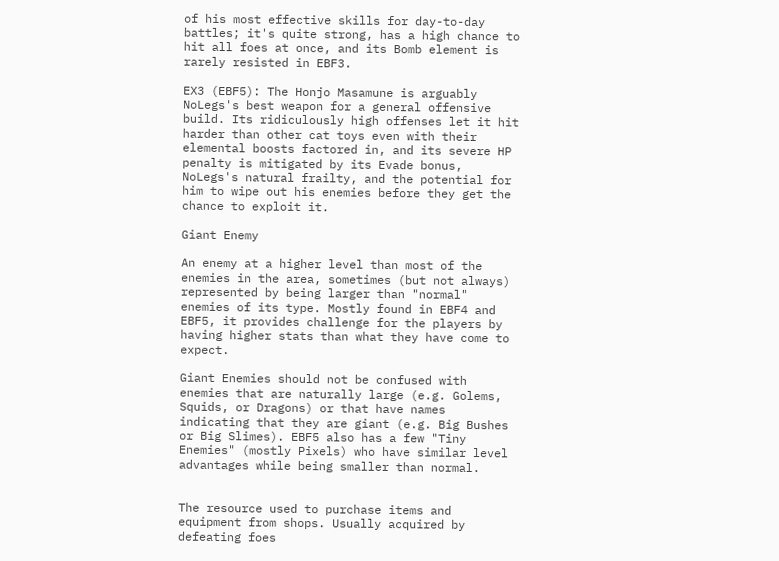of his most effective skills for day-to-day battles; it's quite strong, has a high chance to hit all foes at once, and its Bomb element is rarely resisted in EBF3.

EX3 (EBF5): The Honjo Masamune is arguably NoLegs's best weapon for a general offensive build. Its ridiculously high offenses let it hit harder than other cat toys even with their elemental boosts factored in, and its severe HP penalty is mitigated by its Evade bonus, NoLegs's natural frailty, and the potential for him to wipe out his enemies before they get the chance to exploit it.

Giant Enemy

An enemy at a higher level than most of the enemies in the area, sometimes (but not always) represented by being larger than "normal" enemies of its type. Mostly found in EBF4 and EBF5, it provides challenge for the players by having higher stats than what they have come to expect.

Giant Enemies should not be confused with enemies that are naturally large (e.g. Golems, Squids, or Dragons) or that have names indicating that they are giant (e.g. Big Bushes or Big Slimes). EBF5 also has a few "Tiny Enemies" (mostly Pixels) who have similar level advantages while being smaller than normal.


The resource used to purchase items and equipment from shops. Usually acquired by defeating foes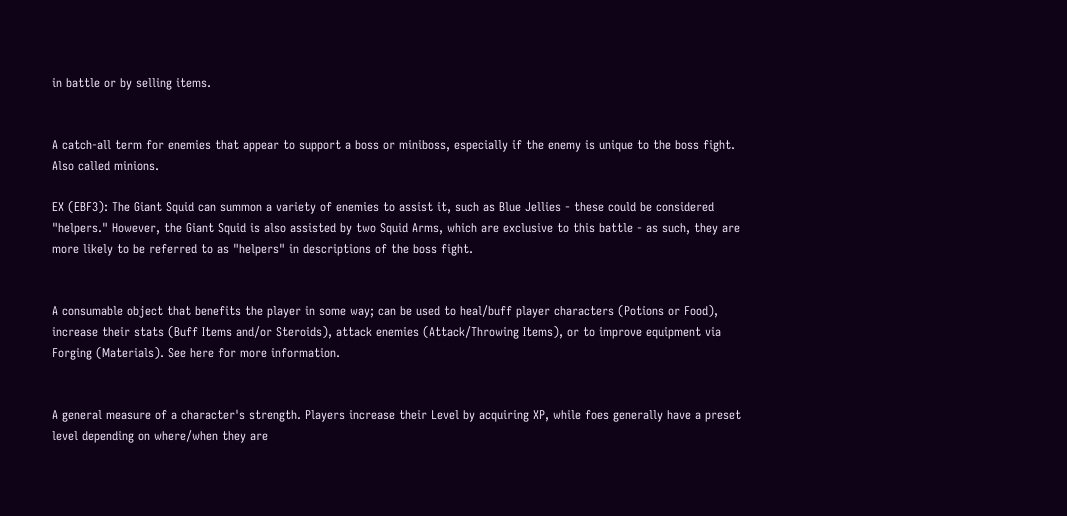in battle or by selling items.


A catch-all term for enemies that appear to support a boss or miniboss, especially if the enemy is unique to the boss fight. Also called minions.

EX (EBF3): The Giant Squid can summon a variety of enemies to assist it, such as Blue Jellies - these could be considered "helpers." However, the Giant Squid is also assisted by two Squid Arms, which are exclusive to this battle - as such, they are more likely to be referred to as "helpers" in descriptions of the boss fight.


A consumable object that benefits the player in some way; can be used to heal/buff player characters (Potions or Food), increase their stats (Buff Items and/or Steroids), attack enemies (Attack/Throwing Items), or to improve equipment via Forging (Materials). See here for more information.


A general measure of a character's strength. Players increase their Level by acquiring XP, while foes generally have a preset level depending on where/when they are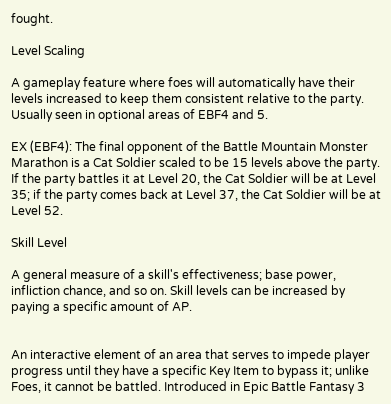fought.

Level Scaling

A gameplay feature where foes will automatically have their levels increased to keep them consistent relative to the party. Usually seen in optional areas of EBF4 and 5.

EX (EBF4): The final opponent of the Battle Mountain Monster Marathon is a Cat Soldier scaled to be 15 levels above the party. If the party battles it at Level 20, the Cat Soldier will be at Level 35; if the party comes back at Level 37, the Cat Soldier will be at Level 52.

Skill Level

A general measure of a skill's effectiveness; base power, infliction chance, and so on. Skill levels can be increased by paying a specific amount of AP.


An interactive element of an area that serves to impede player progress until they have a specific Key Item to bypass it; unlike Foes, it cannot be battled. Introduced in Epic Battle Fantasy 3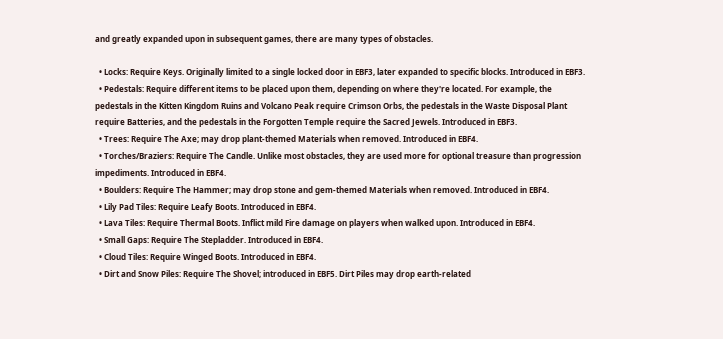and greatly expanded upon in subsequent games, there are many types of obstacles.

  • Locks: Require Keys. Originally limited to a single locked door in EBF3, later expanded to specific blocks. Introduced in EBF3.
  • Pedestals: Require different items to be placed upon them, depending on where they're located. For example, the pedestals in the Kitten Kingdom Ruins and Volcano Peak require Crimson Orbs, the pedestals in the Waste Disposal Plant require Batteries, and the pedestals in the Forgotten Temple require the Sacred Jewels. Introduced in EBF3.
  • Trees: Require The Axe; may drop plant-themed Materials when removed. Introduced in EBF4.
  • Torches/Braziers: Require The Candle. Unlike most obstacles, they are used more for optional treasure than progression impediments. Introduced in EBF4.
  • Boulders: Require The Hammer; may drop stone and gem-themed Materials when removed. Introduced in EBF4.
  • Lily Pad Tiles: Require Leafy Boots. Introduced in EBF4.
  • Lava Tiles: Require Thermal Boots. Inflict mild Fire damage on players when walked upon. Introduced in EBF4.
  • Small Gaps: Require The Stepladder. Introduced in EBF4.
  • Cloud Tiles: Require Winged Boots. Introduced in EBF4.
  • Dirt and Snow Piles: Require The Shovel; introduced in EBF5. Dirt Piles may drop earth-related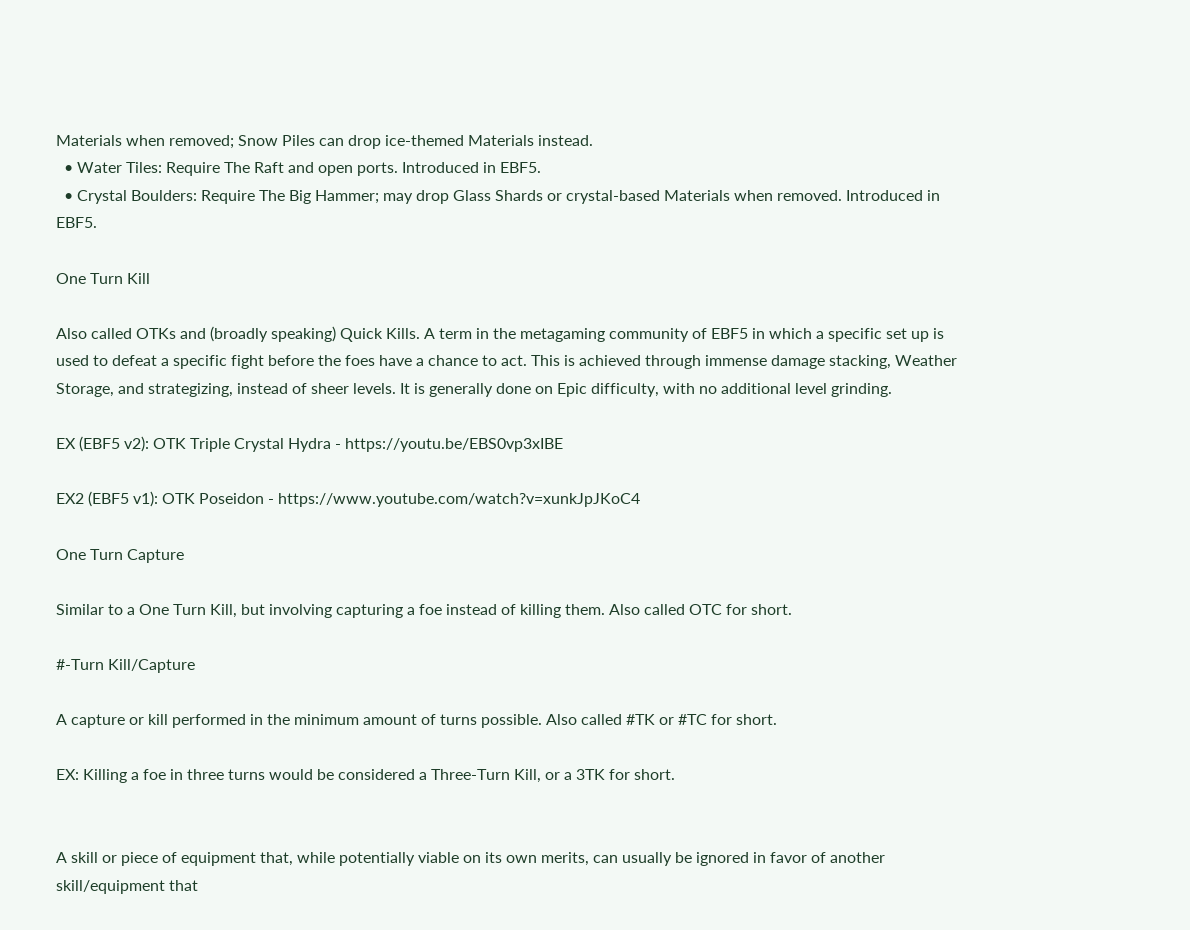Materials when removed; Snow Piles can drop ice-themed Materials instead.
  • Water Tiles: Require The Raft and open ports. Introduced in EBF5.
  • Crystal Boulders: Require The Big Hammer; may drop Glass Shards or crystal-based Materials when removed. Introduced in EBF5.

One Turn Kill

Also called OTKs and (broadly speaking) Quick Kills. A term in the metagaming community of EBF5 in which a specific set up is used to defeat a specific fight before the foes have a chance to act. This is achieved through immense damage stacking, Weather Storage, and strategizing, instead of sheer levels. It is generally done on Epic difficulty, with no additional level grinding.

EX (EBF5 v2): OTK Triple Crystal Hydra - https://youtu.be/EBS0vp3xIBE

EX2 (EBF5 v1): OTK Poseidon - https://www.youtube.com/watch?v=xunkJpJKoC4

One Turn Capture

Similar to a One Turn Kill, but involving capturing a foe instead of killing them. Also called OTC for short.

#-Turn Kill/Capture

A capture or kill performed in the minimum amount of turns possible. Also called #TK or #TC for short.

EX: Killing a foe in three turns would be considered a Three-Turn Kill, or a 3TK for short.


A skill or piece of equipment that, while potentially viable on its own merits, can usually be ignored in favor of another skill/equipment that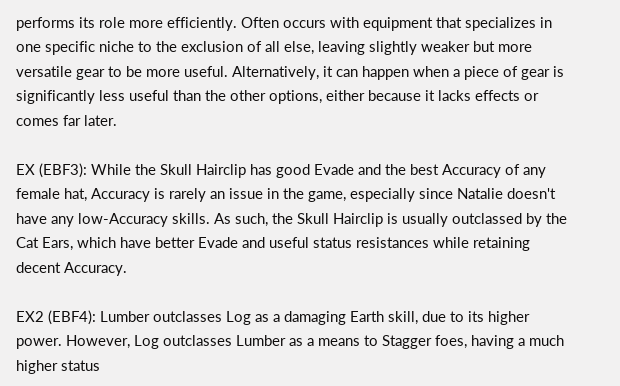performs its role more efficiently. Often occurs with equipment that specializes in one specific niche to the exclusion of all else, leaving slightly weaker but more versatile gear to be more useful. Alternatively, it can happen when a piece of gear is significantly less useful than the other options, either because it lacks effects or comes far later.

EX (EBF3): While the Skull Hairclip has good Evade and the best Accuracy of any female hat, Accuracy is rarely an issue in the game, especially since Natalie doesn't have any low-Accuracy skills. As such, the Skull Hairclip is usually outclassed by the Cat Ears, which have better Evade and useful status resistances while retaining decent Accuracy.

EX2 (EBF4): Lumber outclasses Log as a damaging Earth skill, due to its higher power. However, Log outclasses Lumber as a means to Stagger foes, having a much higher status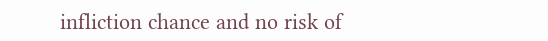infliction chance and no risk of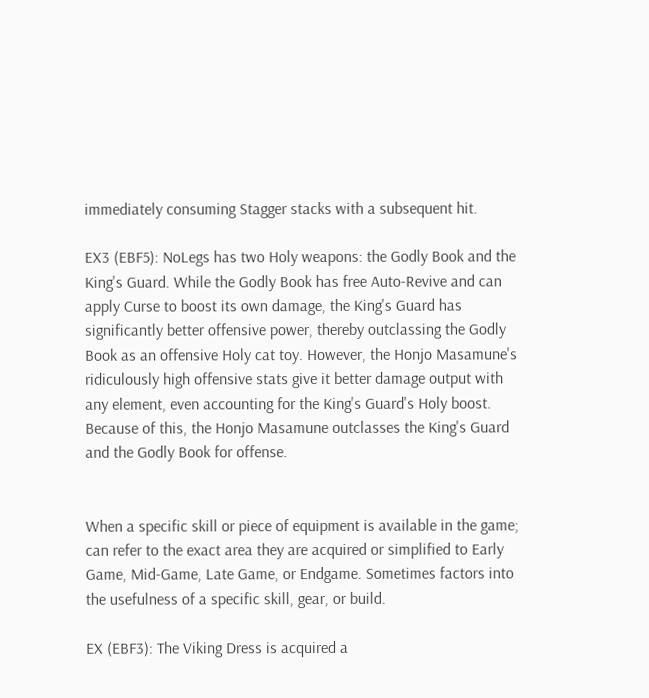immediately consuming Stagger stacks with a subsequent hit.

EX3 (EBF5): NoLegs has two Holy weapons: the Godly Book and the King's Guard. While the Godly Book has free Auto-Revive and can apply Curse to boost its own damage, the King's Guard has significantly better offensive power, thereby outclassing the Godly Book as an offensive Holy cat toy. However, the Honjo Masamune's ridiculously high offensive stats give it better damage output with any element, even accounting for the King's Guard's Holy boost. Because of this, the Honjo Masamune outclasses the King's Guard and the Godly Book for offense.


When a specific skill or piece of equipment is available in the game; can refer to the exact area they are acquired or simplified to Early Game, Mid-Game, Late Game, or Endgame. Sometimes factors into the usefulness of a specific skill, gear, or build.

EX (EBF3): The Viking Dress is acquired a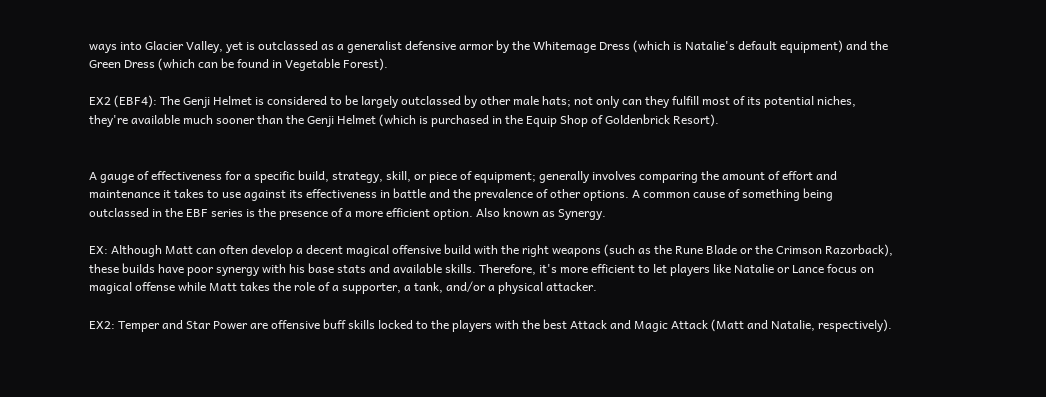ways into Glacier Valley, yet is outclassed as a generalist defensive armor by the Whitemage Dress (which is Natalie's default equipment) and the Green Dress (which can be found in Vegetable Forest).

EX2 (EBF4): The Genji Helmet is considered to be largely outclassed by other male hats; not only can they fulfill most of its potential niches, they're available much sooner than the Genji Helmet (which is purchased in the Equip Shop of Goldenbrick Resort).


A gauge of effectiveness for a specific build, strategy, skill, or piece of equipment; generally involves comparing the amount of effort and maintenance it takes to use against its effectiveness in battle and the prevalence of other options. A common cause of something being outclassed in the EBF series is the presence of a more efficient option. Also known as Synergy.

EX: Although Matt can often develop a decent magical offensive build with the right weapons (such as the Rune Blade or the Crimson Razorback), these builds have poor synergy with his base stats and available skills. Therefore, it's more efficient to let players like Natalie or Lance focus on magical offense while Matt takes the role of a supporter, a tank, and/or a physical attacker.

EX2: Temper and Star Power are offensive buff skills locked to the players with the best Attack and Magic Attack (Matt and Natalie, respectively).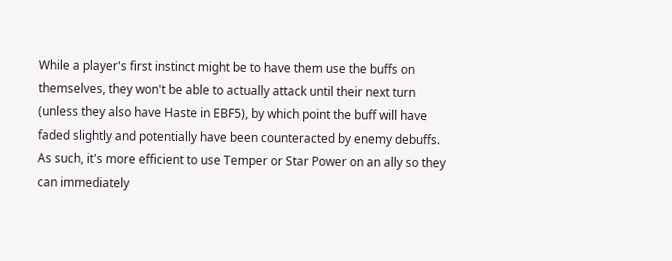While a player's first instinct might be to have them use the buffs on themselves, they won't be able to actually attack until their next turn (unless they also have Haste in EBF5), by which point the buff will have faded slightly and potentially have been counteracted by enemy debuffs. As such, it's more efficient to use Temper or Star Power on an ally so they can immediately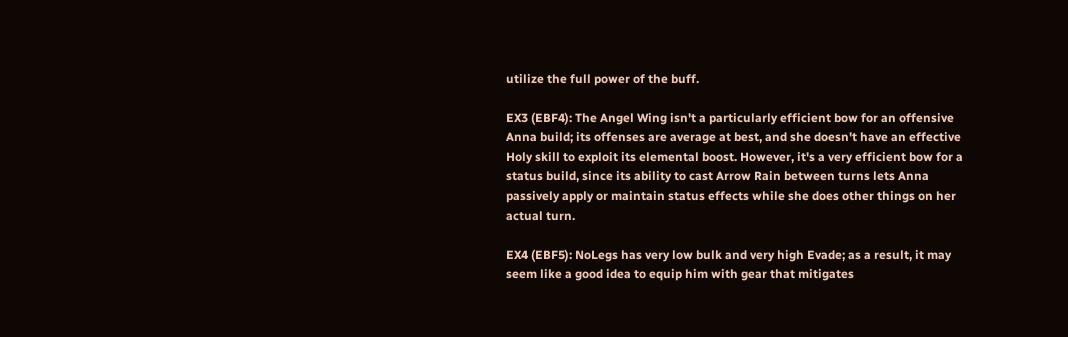utilize the full power of the buff.

EX3 (EBF4): The Angel Wing isn't a particularly efficient bow for an offensive Anna build; its offenses are average at best, and she doesn't have an effective Holy skill to exploit its elemental boost. However, it's a very efficient bow for a status build, since its ability to cast Arrow Rain between turns lets Anna passively apply or maintain status effects while she does other things on her actual turn.

EX4 (EBF5): NoLegs has very low bulk and very high Evade; as a result, it may seem like a good idea to equip him with gear that mitigates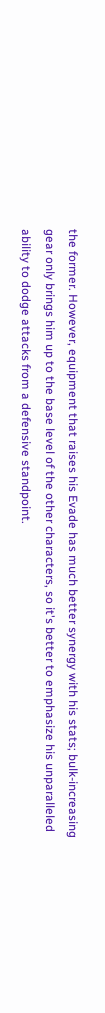the former. However, equipment that raises his Evade has much better synergy with his stats; bulk-increasing gear only brings him up to the base level of the other characters, so it's better to emphasize his unparalleled ability to dodge attacks from a defensive standpoint.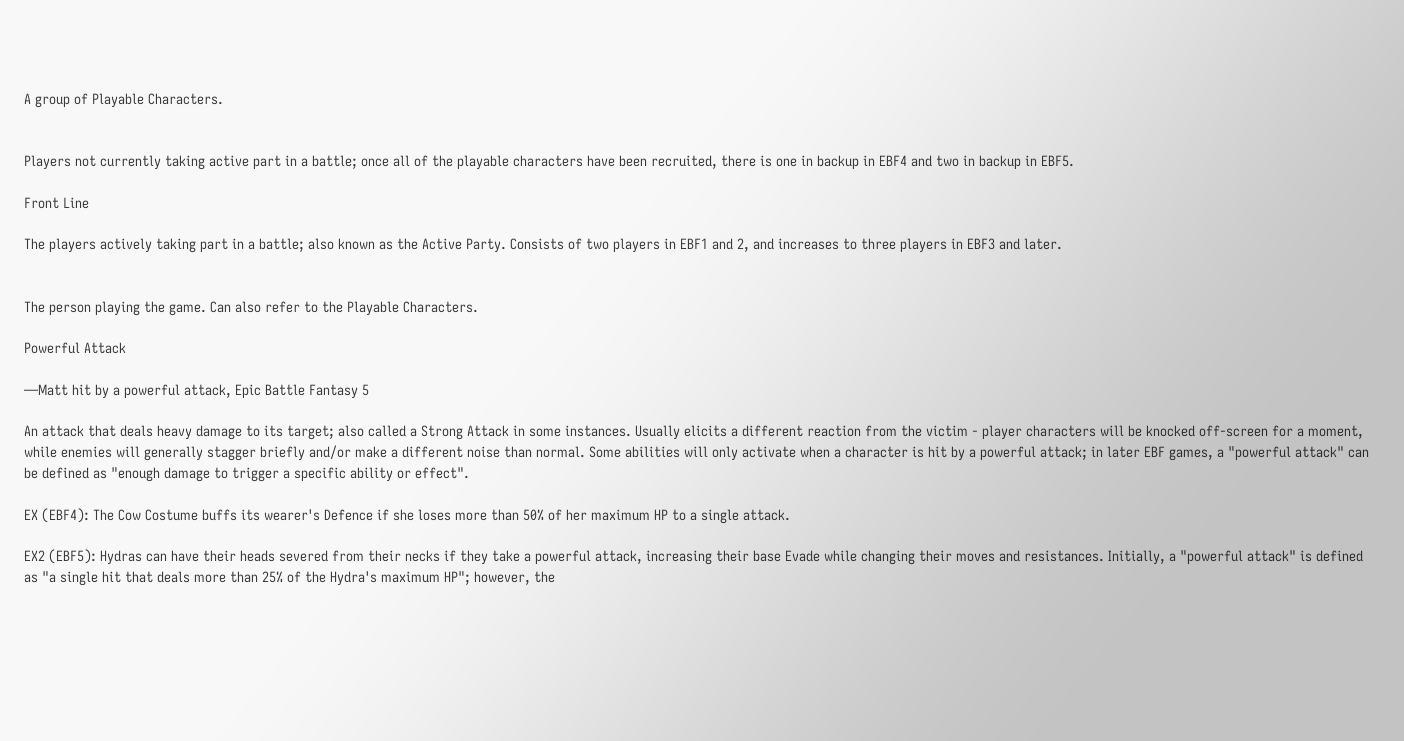A group of Playable Characters.


Players not currently taking active part in a battle; once all of the playable characters have been recruited, there is one in backup in EBF4 and two in backup in EBF5.

Front Line

The players actively taking part in a battle; also known as the Active Party. Consists of two players in EBF1 and 2, and increases to three players in EBF3 and later.


The person playing the game. Can also refer to the Playable Characters.

Powerful Attack

―Matt hit by a powerful attack, Epic Battle Fantasy 5

An attack that deals heavy damage to its target; also called a Strong Attack in some instances. Usually elicits a different reaction from the victim - player characters will be knocked off-screen for a moment, while enemies will generally stagger briefly and/or make a different noise than normal. Some abilities will only activate when a character is hit by a powerful attack; in later EBF games, a "powerful attack" can be defined as "enough damage to trigger a specific ability or effect".

EX (EBF4): The Cow Costume buffs its wearer's Defence if she loses more than 50% of her maximum HP to a single attack.

EX2 (EBF5): Hydras can have their heads severed from their necks if they take a powerful attack, increasing their base Evade while changing their moves and resistances. Initially, a "powerful attack" is defined as "a single hit that deals more than 25% of the Hydra's maximum HP"; however, the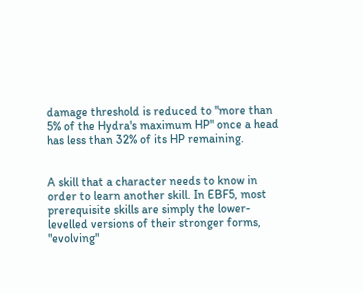damage threshold is reduced to "more than 5% of the Hydra's maximum HP" once a head has less than 32% of its HP remaining.


A skill that a character needs to know in order to learn another skill. In EBF5, most prerequisite skills are simply the lower-levelled versions of their stronger forms, "evolving"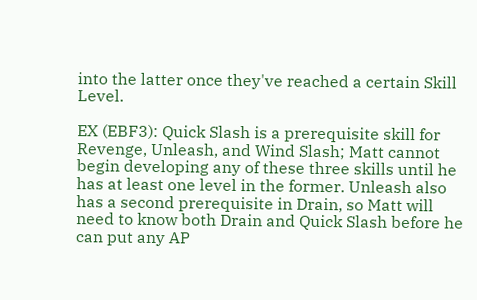into the latter once they've reached a certain Skill Level.

EX (EBF3): Quick Slash is a prerequisite skill for Revenge, Unleash, and Wind Slash; Matt cannot begin developing any of these three skills until he has at least one level in the former. Unleash also has a second prerequisite in Drain, so Matt will need to know both Drain and Quick Slash before he can put any AP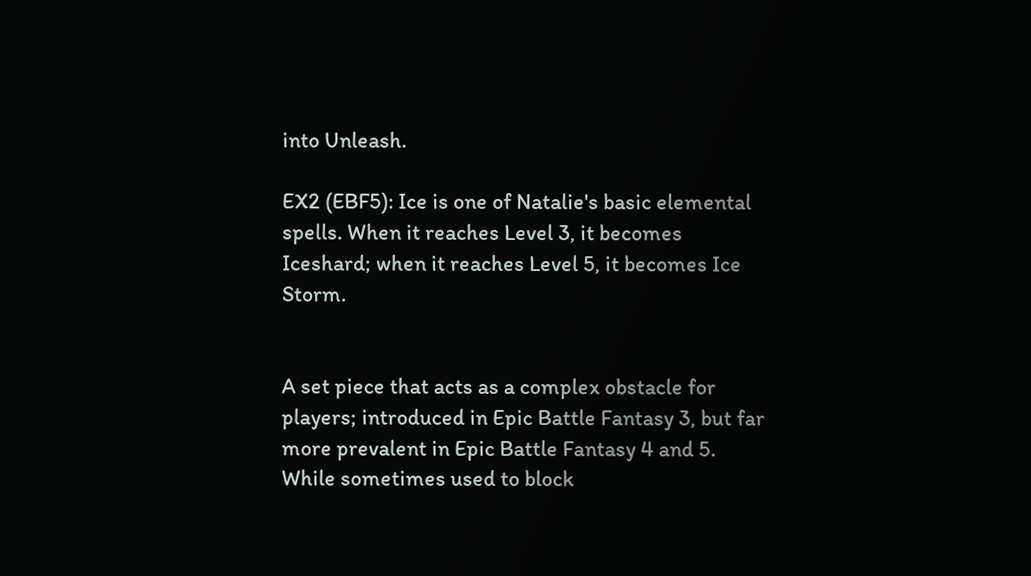into Unleash.

EX2 (EBF5): Ice is one of Natalie's basic elemental spells. When it reaches Level 3, it becomes Iceshard; when it reaches Level 5, it becomes Ice Storm.


A set piece that acts as a complex obstacle for players; introduced in Epic Battle Fantasy 3, but far more prevalent in Epic Battle Fantasy 4 and 5. While sometimes used to block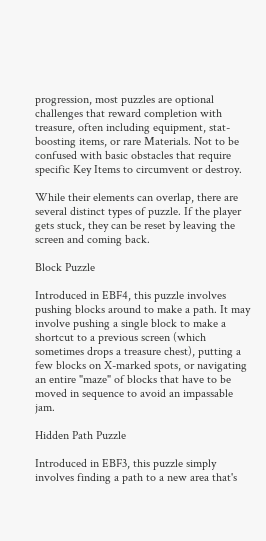progression, most puzzles are optional challenges that reward completion with treasure, often including equipment, stat-boosting items, or rare Materials. Not to be confused with basic obstacles that require specific Key Items to circumvent or destroy.

While their elements can overlap, there are several distinct types of puzzle. If the player gets stuck, they can be reset by leaving the screen and coming back.

Block Puzzle

Introduced in EBF4, this puzzle involves pushing blocks around to make a path. It may involve pushing a single block to make a shortcut to a previous screen (which sometimes drops a treasure chest), putting a few blocks on X-marked spots, or navigating an entire "maze" of blocks that have to be moved in sequence to avoid an impassable jam.

Hidden Path Puzzle

Introduced in EBF3, this puzzle simply involves finding a path to a new area that's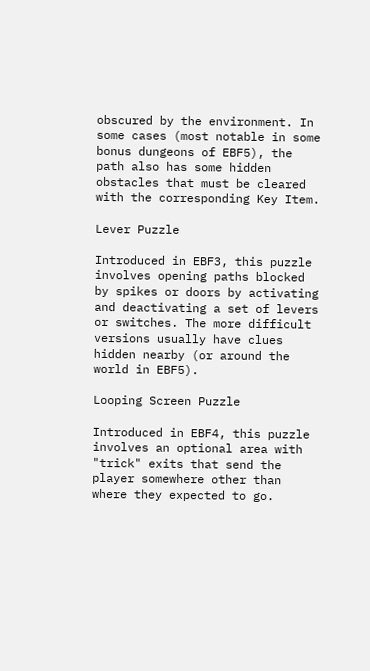obscured by the environment. In some cases (most notable in some bonus dungeons of EBF5), the path also has some hidden obstacles that must be cleared with the corresponding Key Item.

Lever Puzzle

Introduced in EBF3, this puzzle involves opening paths blocked by spikes or doors by activating and deactivating a set of levers or switches. The more difficult versions usually have clues hidden nearby (or around the world in EBF5).

Looping Screen Puzzle

Introduced in EBF4, this puzzle involves an optional area with "trick" exits that send the player somewhere other than where they expected to go.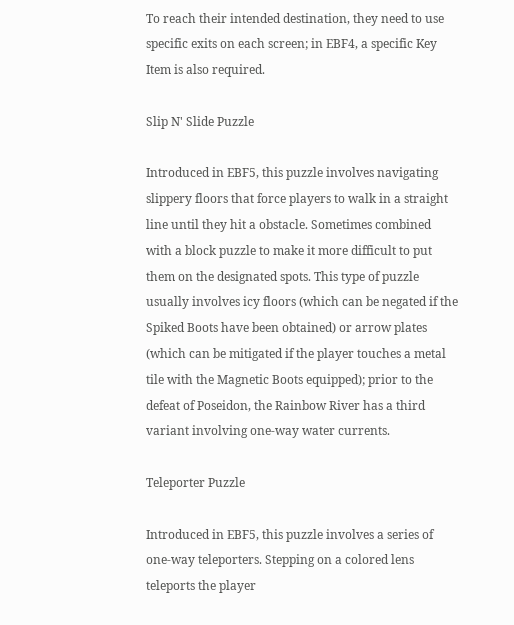To reach their intended destination, they need to use specific exits on each screen; in EBF4, a specific Key Item is also required.

Slip N' Slide Puzzle

Introduced in EBF5, this puzzle involves navigating slippery floors that force players to walk in a straight line until they hit a obstacle. Sometimes combined with a block puzzle to make it more difficult to put them on the designated spots. This type of puzzle usually involves icy floors (which can be negated if the Spiked Boots have been obtained) or arrow plates (which can be mitigated if the player touches a metal tile with the Magnetic Boots equipped); prior to the defeat of Poseidon, the Rainbow River has a third variant involving one-way water currents.

Teleporter Puzzle

Introduced in EBF5, this puzzle involves a series of one-way teleporters. Stepping on a colored lens teleports the player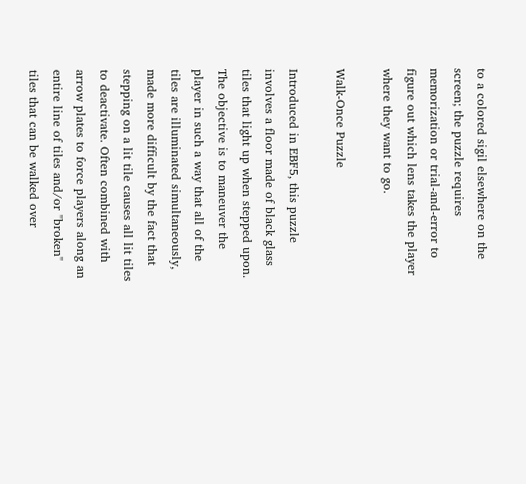to a colored sigil elsewhere on the screen; the puzzle requires memorization or trial-and-error to figure out which lens takes the player where they want to go.

Walk-Once Puzzle

Introduced in EBF5, this puzzle involves a floor made of black glass tiles that light up when stepped upon. The objective is to maneuver the player in such a way that all of the tiles are illuminated simultaneously, made more difficult by the fact that stepping on a lit tile causes all lit tiles to deactivate. Often combined with arrow plates to force players along an entire line of tiles and/or "broken" tiles that can be walked over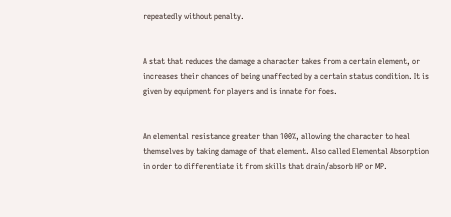repeatedly without penalty.


A stat that reduces the damage a character takes from a certain element, or increases their chances of being unaffected by a certain status condition. It is given by equipment for players and is innate for foes.


An elemental resistance greater than 100%, allowing the character to heal themselves by taking damage of that element. Also called Elemental Absorption in order to differentiate it from skills that drain/absorb HP or MP.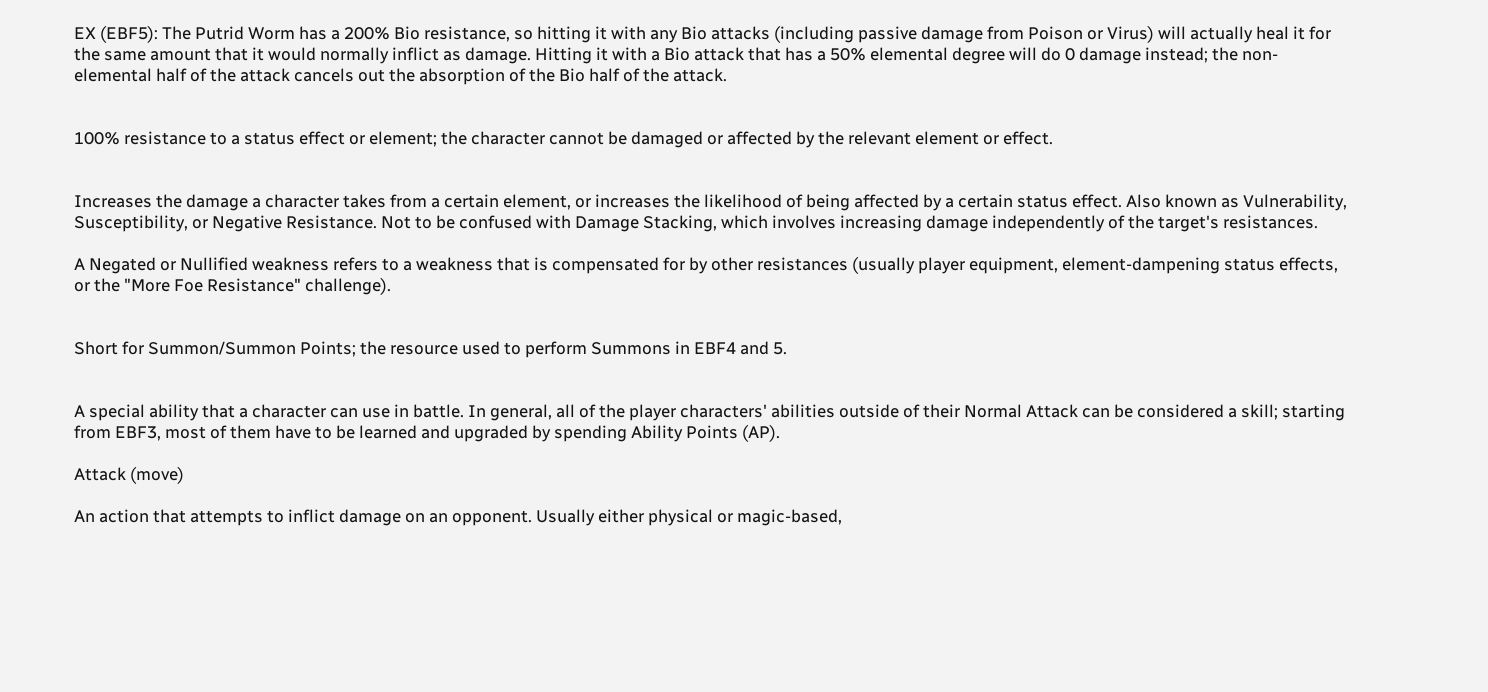EX (EBF5): The Putrid Worm has a 200% Bio resistance, so hitting it with any Bio attacks (including passive damage from Poison or Virus) will actually heal it for the same amount that it would normally inflict as damage. Hitting it with a Bio attack that has a 50% elemental degree will do 0 damage instead; the non-elemental half of the attack cancels out the absorption of the Bio half of the attack.


100% resistance to a status effect or element; the character cannot be damaged or affected by the relevant element or effect.


Increases the damage a character takes from a certain element, or increases the likelihood of being affected by a certain status effect. Also known as Vulnerability, Susceptibility, or Negative Resistance. Not to be confused with Damage Stacking, which involves increasing damage independently of the target's resistances.

A Negated or Nullified weakness refers to a weakness that is compensated for by other resistances (usually player equipment, element-dampening status effects, or the "More Foe Resistance" challenge).


Short for Summon/Summon Points; the resource used to perform Summons in EBF4 and 5.


A special ability that a character can use in battle. In general, all of the player characters' abilities outside of their Normal Attack can be considered a skill; starting from EBF3, most of them have to be learned and upgraded by spending Ability Points (AP).

Attack (move)

An action that attempts to inflict damage on an opponent. Usually either physical or magic-based,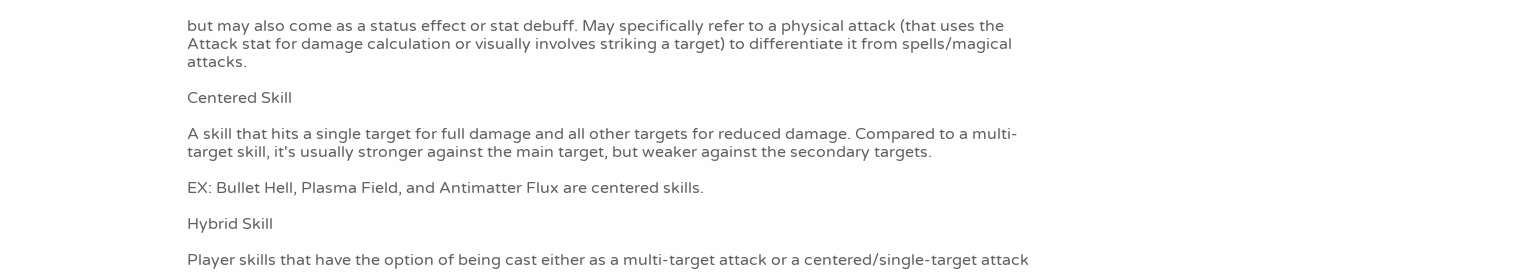but may also come as a status effect or stat debuff. May specifically refer to a physical attack (that uses the Attack stat for damage calculation or visually involves striking a target) to differentiate it from spells/magical attacks.

Centered Skill

A skill that hits a single target for full damage and all other targets for reduced damage. Compared to a multi-target skill, it's usually stronger against the main target, but weaker against the secondary targets.

EX: Bullet Hell, Plasma Field, and Antimatter Flux are centered skills.

Hybrid Skill

Player skills that have the option of being cast either as a multi-target attack or a centered/single-target attack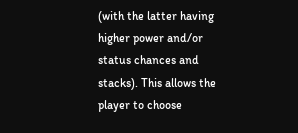(with the latter having higher power and/or status chances and stacks). This allows the player to choose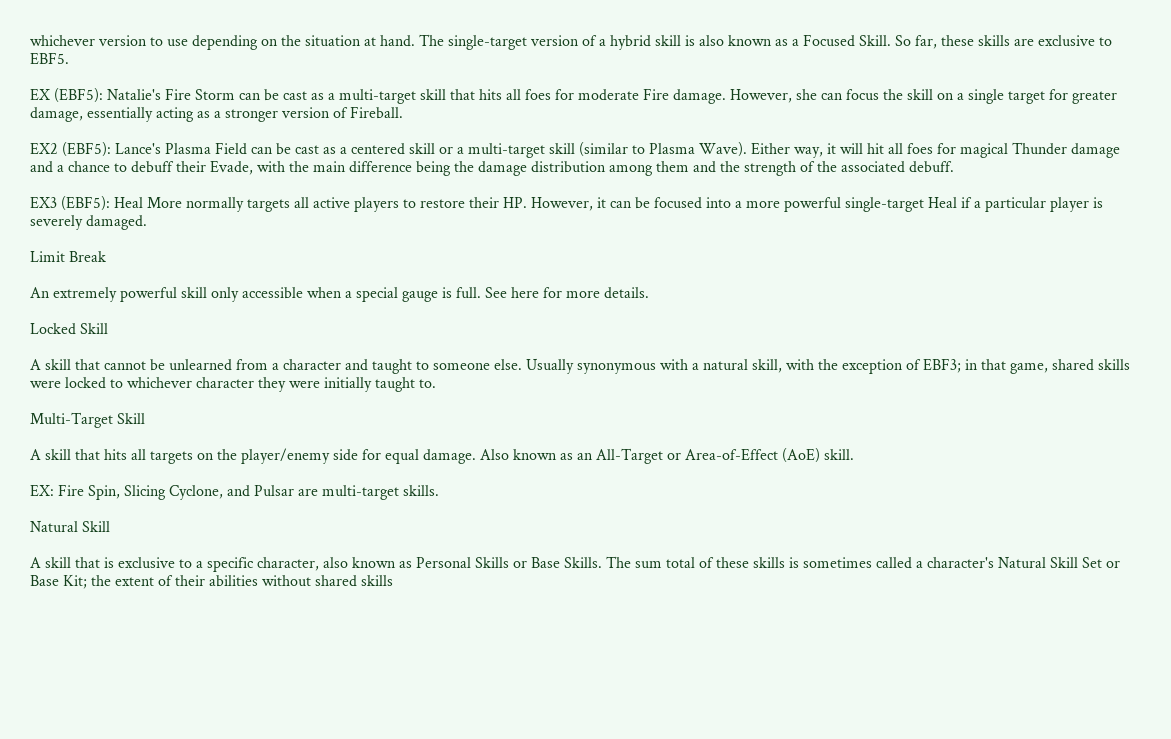whichever version to use depending on the situation at hand. The single-target version of a hybrid skill is also known as a Focused Skill. So far, these skills are exclusive to EBF5.

EX (EBF5): Natalie's Fire Storm can be cast as a multi-target skill that hits all foes for moderate Fire damage. However, she can focus the skill on a single target for greater damage, essentially acting as a stronger version of Fireball.

EX2 (EBF5): Lance's Plasma Field can be cast as a centered skill or a multi-target skill (similar to Plasma Wave). Either way, it will hit all foes for magical Thunder damage and a chance to debuff their Evade, with the main difference being the damage distribution among them and the strength of the associated debuff.

EX3 (EBF5): Heal More normally targets all active players to restore their HP. However, it can be focused into a more powerful single-target Heal if a particular player is severely damaged.

Limit Break

An extremely powerful skill only accessible when a special gauge is full. See here for more details.

Locked Skill

A skill that cannot be unlearned from a character and taught to someone else. Usually synonymous with a natural skill, with the exception of EBF3; in that game, shared skills were locked to whichever character they were initially taught to.

Multi-Target Skill

A skill that hits all targets on the player/enemy side for equal damage. Also known as an All-Target or Area-of-Effect (AoE) skill.

EX: Fire Spin, Slicing Cyclone, and Pulsar are multi-target skills.

Natural Skill

A skill that is exclusive to a specific character, also known as Personal Skills or Base Skills. The sum total of these skills is sometimes called a character's Natural Skill Set or Base Kit; the extent of their abilities without shared skills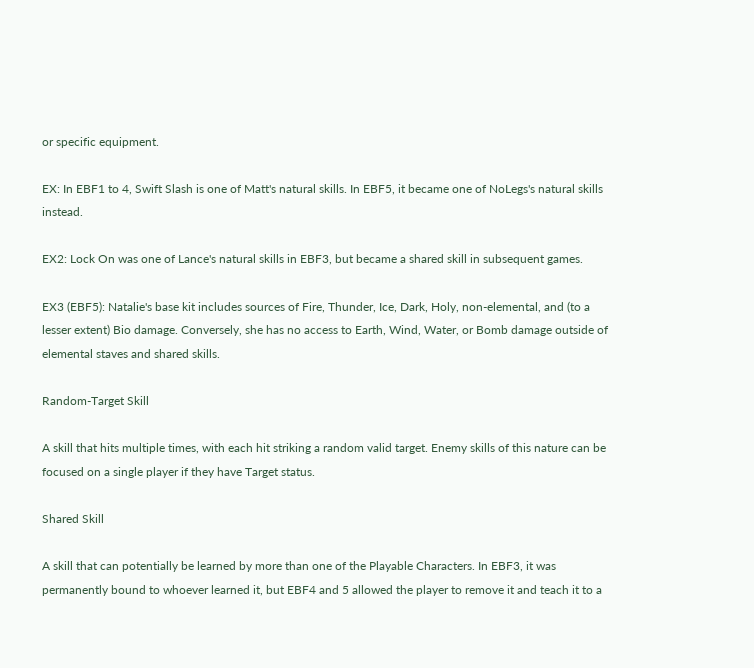or specific equipment.

EX: In EBF1 to 4, Swift Slash is one of Matt's natural skills. In EBF5, it became one of NoLegs's natural skills instead.

EX2: Lock On was one of Lance's natural skills in EBF3, but became a shared skill in subsequent games.

EX3 (EBF5): Natalie's base kit includes sources of Fire, Thunder, Ice, Dark, Holy, non-elemental, and (to a lesser extent) Bio damage. Conversely, she has no access to Earth, Wind, Water, or Bomb damage outside of elemental staves and shared skills.

Random-Target Skill

A skill that hits multiple times, with each hit striking a random valid target. Enemy skills of this nature can be focused on a single player if they have Target status.

Shared Skill

A skill that can potentially be learned by more than one of the Playable Characters. In EBF3, it was permanently bound to whoever learned it, but EBF4 and 5 allowed the player to remove it and teach it to a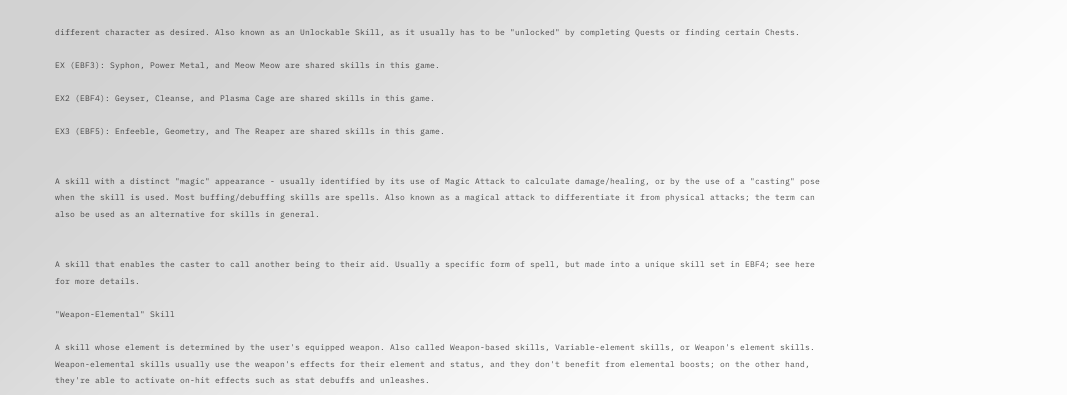different character as desired. Also known as an Unlockable Skill, as it usually has to be "unlocked" by completing Quests or finding certain Chests.

EX (EBF3): Syphon, Power Metal, and Meow Meow are shared skills in this game.

EX2 (EBF4): Geyser, Cleanse, and Plasma Cage are shared skills in this game.

EX3 (EBF5): Enfeeble, Geometry, and The Reaper are shared skills in this game.


A skill with a distinct "magic" appearance - usually identified by its use of Magic Attack to calculate damage/healing, or by the use of a "casting" pose when the skill is used. Most buffing/debuffing skills are spells. Also known as a magical attack to differentiate it from physical attacks; the term can also be used as an alternative for skills in general.


A skill that enables the caster to call another being to their aid. Usually a specific form of spell, but made into a unique skill set in EBF4; see here for more details.

"Weapon-Elemental" Skill

A skill whose element is determined by the user's equipped weapon. Also called Weapon-based skills, Variable-element skills, or Weapon's element skills. Weapon-elemental skills usually use the weapon's effects for their element and status, and they don't benefit from elemental boosts; on the other hand, they're able to activate on-hit effects such as stat debuffs and unleashes.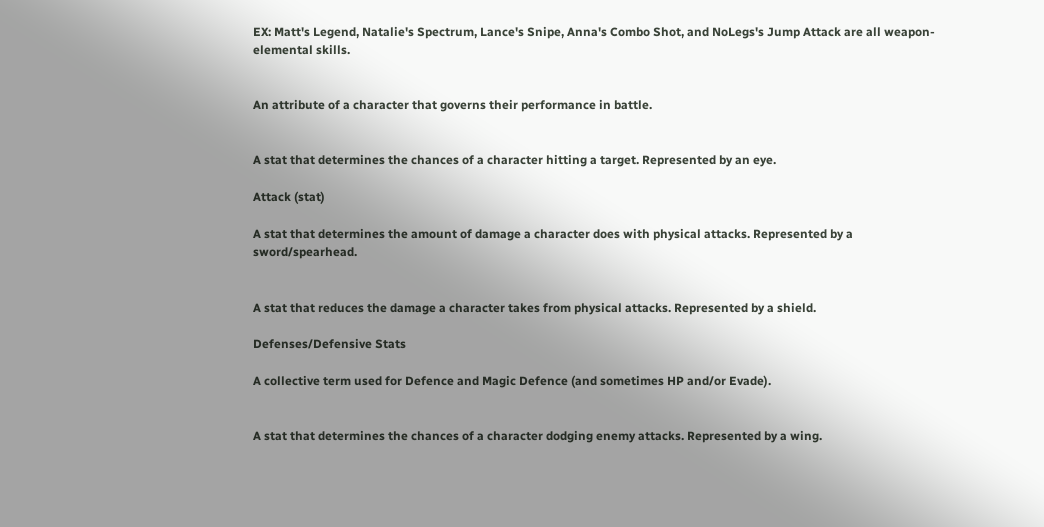EX: Matt's Legend, Natalie's Spectrum, Lance's Snipe, Anna's Combo Shot, and NoLegs's Jump Attack are all weapon-elemental skills.


An attribute of a character that governs their performance in battle.


A stat that determines the chances of a character hitting a target. Represented by an eye.

Attack (stat)

A stat that determines the amount of damage a character does with physical attacks. Represented by a sword/spearhead.


A stat that reduces the damage a character takes from physical attacks. Represented by a shield.

Defenses/Defensive Stats

A collective term used for Defence and Magic Defence (and sometimes HP and/or Evade).


A stat that determines the chances of a character dodging enemy attacks. Represented by a wing.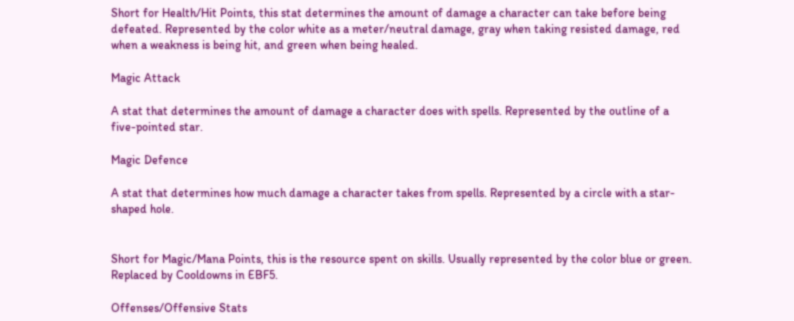Short for Health/Hit Points, this stat determines the amount of damage a character can take before being defeated. Represented by the color white as a meter/neutral damage, gray when taking resisted damage, red when a weakness is being hit, and green when being healed.

Magic Attack

A stat that determines the amount of damage a character does with spells. Represented by the outline of a five-pointed star.

Magic Defence

A stat that determines how much damage a character takes from spells. Represented by a circle with a star-shaped hole.


Short for Magic/Mana Points, this is the resource spent on skills. Usually represented by the color blue or green. Replaced by Cooldowns in EBF5.

Offenses/Offensive Stats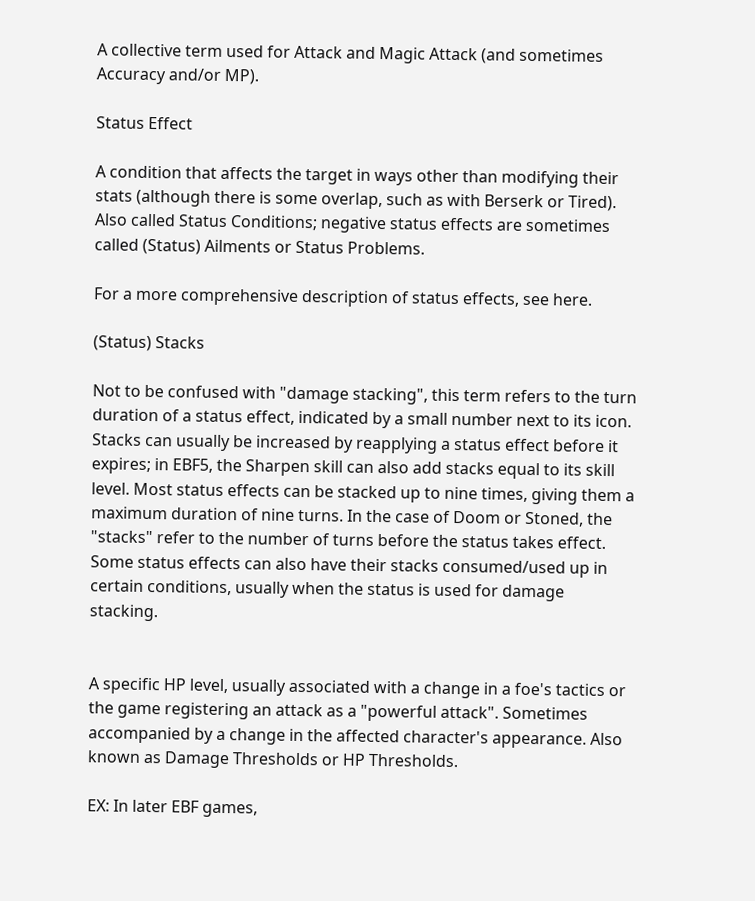A collective term used for Attack and Magic Attack (and sometimes Accuracy and/or MP).

Status Effect

A condition that affects the target in ways other than modifying their stats (although there is some overlap, such as with Berserk or Tired). Also called Status Conditions; negative status effects are sometimes called (Status) Ailments or Status Problems.

For a more comprehensive description of status effects, see here.

(Status) Stacks

Not to be confused with "damage stacking", this term refers to the turn duration of a status effect, indicated by a small number next to its icon. Stacks can usually be increased by reapplying a status effect before it expires; in EBF5, the Sharpen skill can also add stacks equal to its skill level. Most status effects can be stacked up to nine times, giving them a maximum duration of nine turns. In the case of Doom or Stoned, the "stacks" refer to the number of turns before the status takes effect. Some status effects can also have their stacks consumed/used up in certain conditions, usually when the status is used for damage stacking.


A specific HP level, usually associated with a change in a foe's tactics or the game registering an attack as a "powerful attack". Sometimes accompanied by a change in the affected character's appearance. Also known as Damage Thresholds or HP Thresholds.

EX: In later EBF games,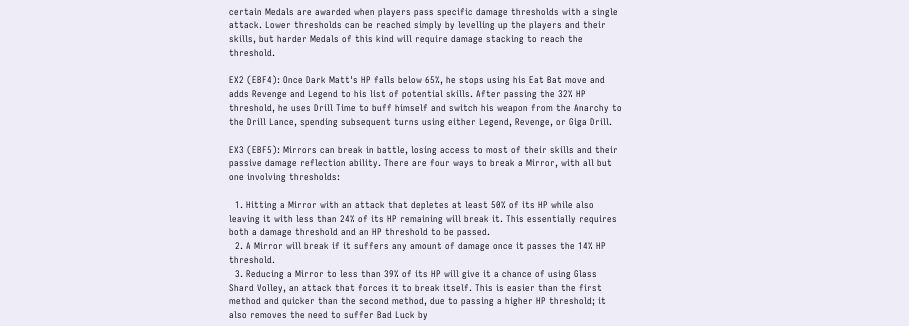certain Medals are awarded when players pass specific damage thresholds with a single attack. Lower thresholds can be reached simply by levelling up the players and their skills, but harder Medals of this kind will require damage stacking to reach the threshold.

EX2 (EBF4): Once Dark Matt's HP falls below 65%, he stops using his Eat Bat move and adds Revenge and Legend to his list of potential skills. After passing the 32% HP threshold, he uses Drill Time to buff himself and switch his weapon from the Anarchy to the Drill Lance, spending subsequent turns using either Legend, Revenge, or Giga Drill.

EX3 (EBF5): Mirrors can break in battle, losing access to most of their skills and their passive damage reflection ability. There are four ways to break a Mirror, with all but one involving thresholds:

  1. Hitting a Mirror with an attack that depletes at least 50% of its HP while also leaving it with less than 24% of its HP remaining will break it. This essentially requires both a damage threshold and an HP threshold to be passed.
  2. A Mirror will break if it suffers any amount of damage once it passes the 14% HP threshold.
  3. Reducing a Mirror to less than 39% of its HP will give it a chance of using Glass Shard Volley, an attack that forces it to break itself. This is easier than the first method and quicker than the second method, due to passing a higher HP threshold; it also removes the need to suffer Bad Luck by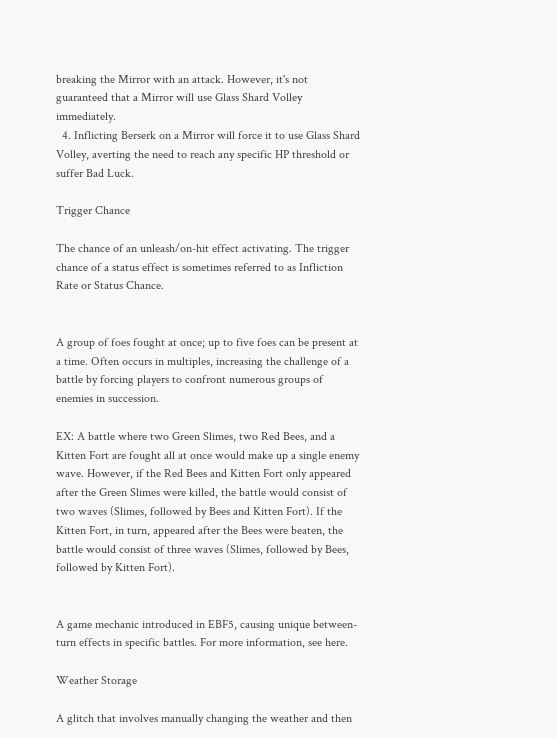breaking the Mirror with an attack. However, it's not guaranteed that a Mirror will use Glass Shard Volley immediately.
  4. Inflicting Berserk on a Mirror will force it to use Glass Shard Volley, averting the need to reach any specific HP threshold or suffer Bad Luck.

Trigger Chance

The chance of an unleash/on-hit effect activating. The trigger chance of a status effect is sometimes referred to as Infliction Rate or Status Chance.


A group of foes fought at once; up to five foes can be present at a time. Often occurs in multiples, increasing the challenge of a battle by forcing players to confront numerous groups of enemies in succession.

EX: A battle where two Green Slimes, two Red Bees, and a Kitten Fort are fought all at once would make up a single enemy wave. However, if the Red Bees and Kitten Fort only appeared after the Green Slimes were killed, the battle would consist of two waves (Slimes, followed by Bees and Kitten Fort). If the Kitten Fort, in turn, appeared after the Bees were beaten, the battle would consist of three waves (Slimes, followed by Bees, followed by Kitten Fort).


A game mechanic introduced in EBF5, causing unique between-turn effects in specific battles. For more information, see here.

Weather Storage

A glitch that involves manually changing the weather and then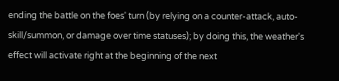ending the battle on the foes' turn (by relying on a counter-attack, auto-skill/summon, or damage over time statuses); by doing this, the weather's effect will activate right at the beginning of the next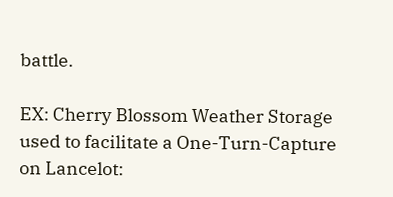battle.

EX: Cherry Blossom Weather Storage used to facilitate a One-Turn-Capture on Lancelot: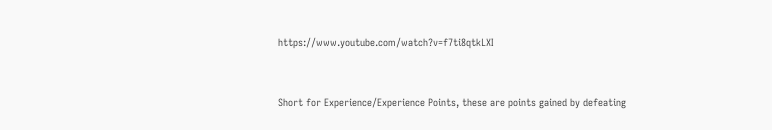https://www.youtube.com/watch?v=f7ti8qtkLXI


Short for Experience/Experience Points, these are points gained by defeating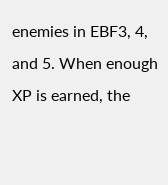enemies in EBF3, 4, and 5. When enough XP is earned, the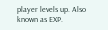player levels up. Also known as EXP.